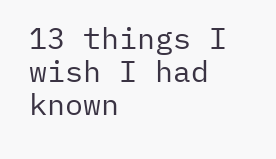13 things I wish I had known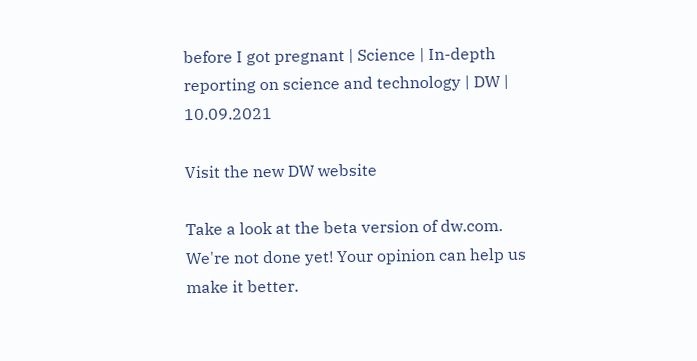before I got pregnant | Science | In-depth reporting on science and technology | DW | 10.09.2021

Visit the new DW website

Take a look at the beta version of dw.com. We're not done yet! Your opinion can help us make it better.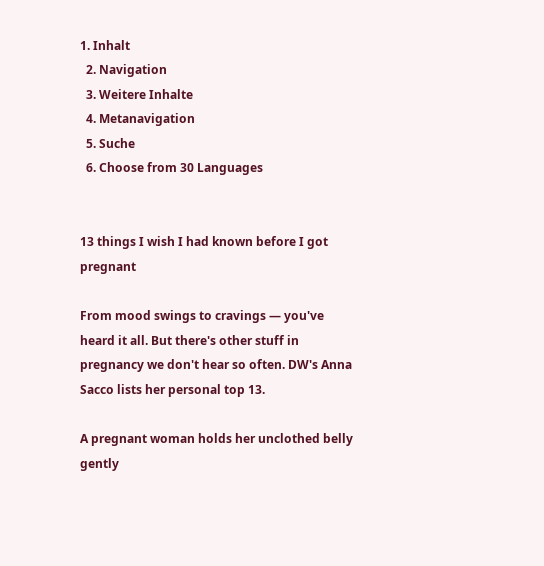1. Inhalt
  2. Navigation
  3. Weitere Inhalte
  4. Metanavigation
  5. Suche
  6. Choose from 30 Languages


13 things I wish I had known before I got pregnant

From mood swings to cravings — you've heard it all. But there's other stuff in pregnancy we don't hear so often. DW's Anna Sacco lists her personal top 13.

A pregnant woman holds her unclothed belly gently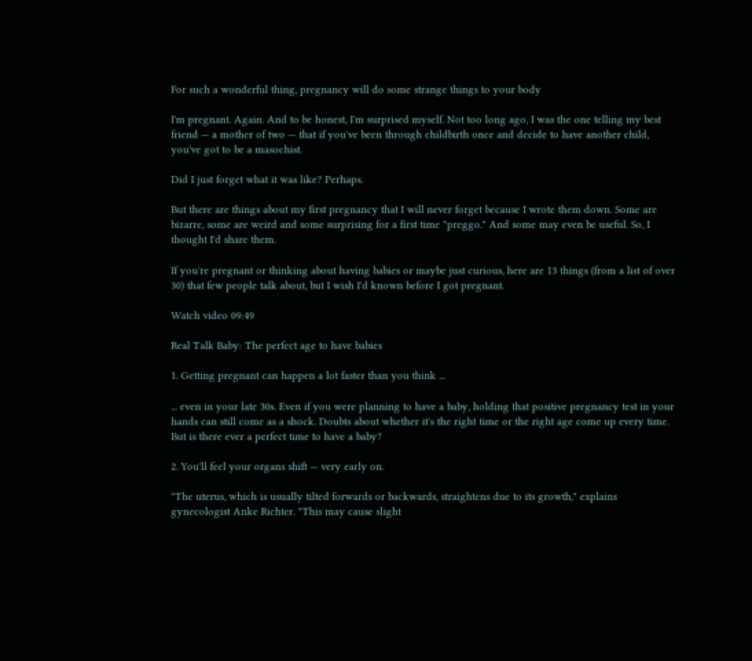For such a wonderful thing, pregnancy will do some strange things to your body

I'm pregnant. Again. And to be honest, I'm surprised myself. Not too long ago, I was the one telling my best friend — a mother of two — that if you've been through childbirth once and decide to have another child, you've got to be a masochist.

Did I just forget what it was like? Perhaps.

But there are things about my first pregnancy that I will never forget because I wrote them down. Some are bizarre, some are weird and some surprising for a first time "preggo." And some may even be useful. So, I thought I'd share them.

If you're pregnant or thinking about having babies or maybe just curious, here are 13 things (from a list of over 30) that few people talk about, but I wish I'd known before I got pregnant.

Watch video 09:49

Real Talk Baby: The perfect age to have babies

1. Getting pregnant can happen a lot faster than you think ...

... even in your late 30s. Even if you were planning to have a baby, holding that positive pregnancy test in your hands can still come as a shock. Doubts about whether it's the right time or the right age come up every time. But is there ever a perfect time to have a baby?

2. You'll feel your organs shift — very early on.

"The uterus, which is usually tilted forwards or backwards, straightens due to its growth," explains gynecologist Anke Richter. "This may cause slight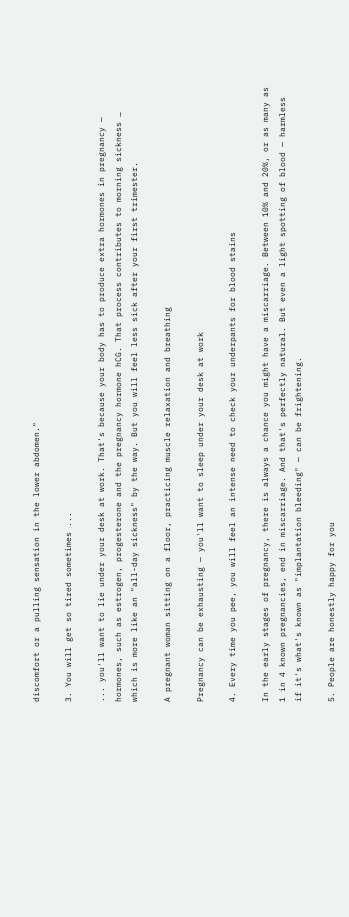discomfort or a pulling sensation in the lower abdomen."

3. You will get so tired sometimes ...

... you'll want to lie under your desk at work. That's because your body has to produce extra hormones in pregnancy — hormones, such as estrogen, progesterone and the pregnancy hormone hCG. That process contributes to morning sickness … which is more like an "all-day sickness" by the way. But you will feel less sick after your first trimester.

A pregnant woman sitting on a floor, practicing muscle relaxation and breathing

Pregnancy can be exhausting — you'll want to sleep under your desk at work

4. Every time you pee, you will feel an intense need to check your underpants for blood stains

In the early stages of pregnancy, there is always a chance you might have a miscarriage. Between 10% and 20%, or as many as 1 in 4 known pregnancies, end in miscarriage. And that's perfectly natural. But even a light spotting of blood — harmless if it's what's known as "implantation bleeding" — can be frightening.

5. People are honestly happy for you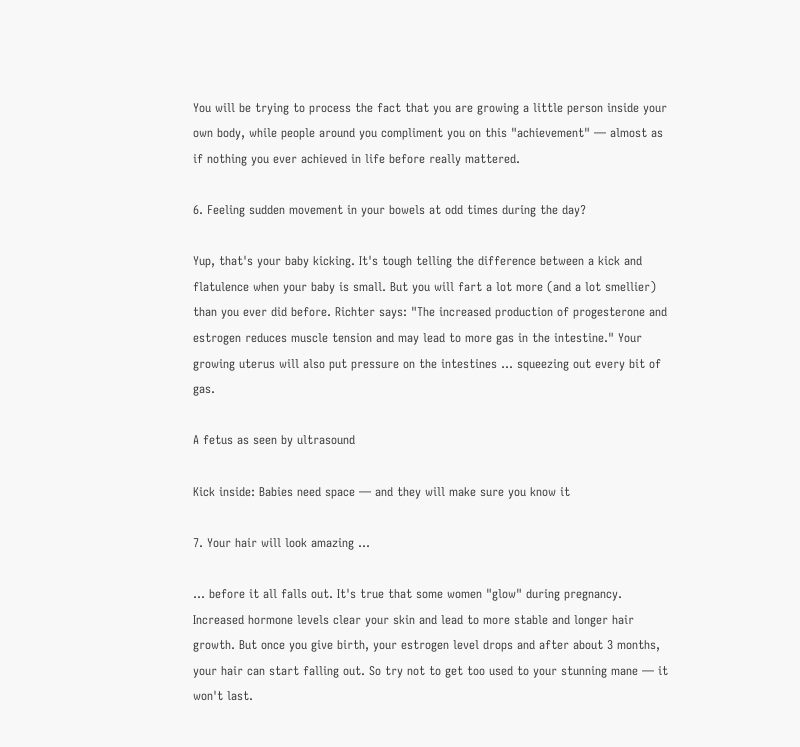You will be trying to process the fact that you are growing a little person inside your own body, while people around you compliment you on this "achievement" — almost as if nothing you ever achieved in life before really mattered.

6. Feeling sudden movement in your bowels at odd times during the day?

Yup, that's your baby kicking. It's tough telling the difference between a kick and flatulence when your baby is small. But you will fart a lot more (and a lot smellier) than you ever did before. Richter says: "The increased production of progesterone and estrogen reduces muscle tension and may lead to more gas in the intestine." Your growing uterus will also put pressure on the intestines … squeezing out every bit of gas.

A fetus as seen by ultrasound

Kick inside: Babies need space — and they will make sure you know it

7. Your hair will look amazing ...

... before it all falls out. It's true that some women "glow" during pregnancy. Increased hormone levels clear your skin and lead to more stable and longer hair growth. But once you give birth, your estrogen level drops and after about 3 months, your hair can start falling out. So try not to get too used to your stunning mane — it won't last.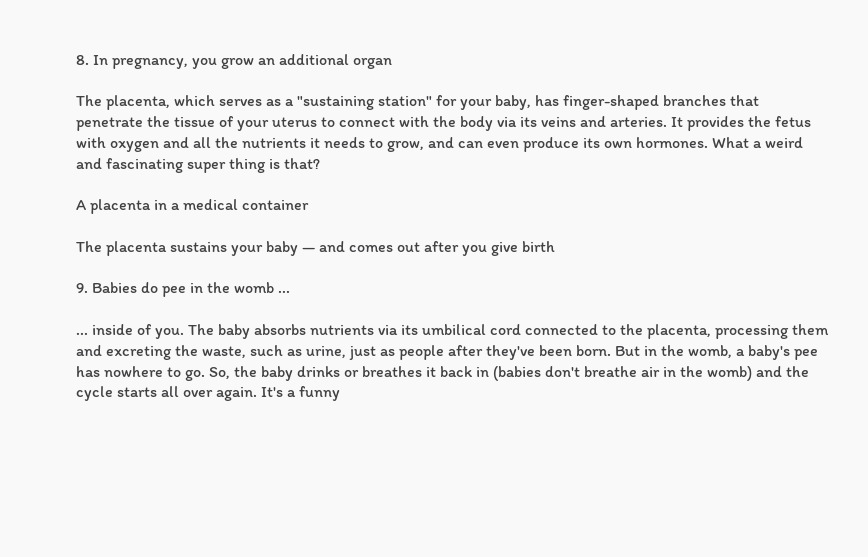8. In pregnancy, you grow an additional organ

The placenta, which serves as a "sustaining station" for your baby, has finger-shaped branches that penetrate the tissue of your uterus to connect with the body via its veins and arteries. It provides the fetus with oxygen and all the nutrients it needs to grow, and can even produce its own hormones. What a weird and fascinating super thing is that?

A placenta in a medical container

The placenta sustains your baby — and comes out after you give birth

9. Babies do pee in the womb ...

... inside of you. The baby absorbs nutrients via its umbilical cord connected to the placenta, processing them and excreting the waste, such as urine, just as people after they've been born. But in the womb, a baby's pee has nowhere to go. So, the baby drinks or breathes it back in (babies don't breathe air in the womb) and the cycle starts all over again. It's a funny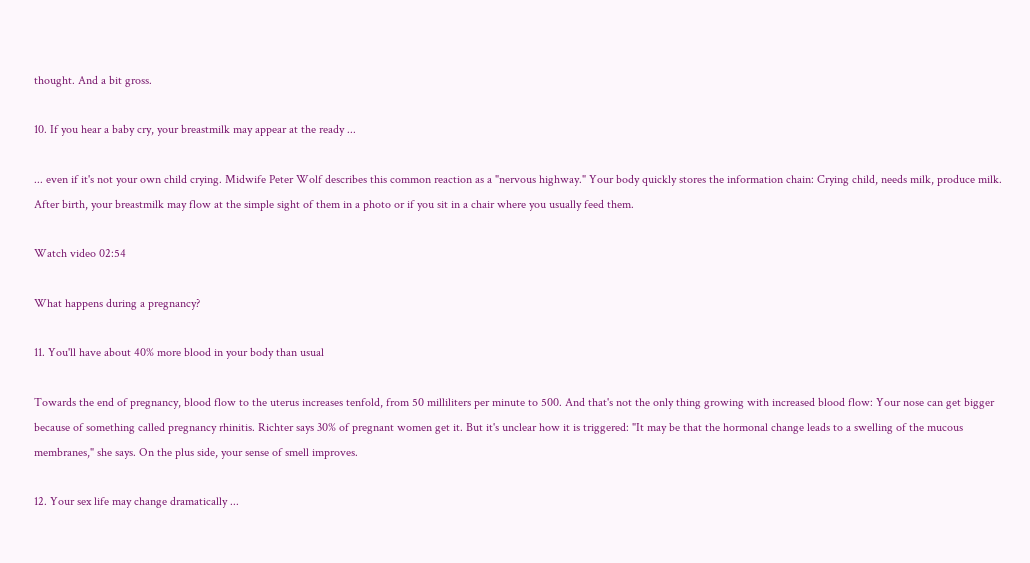thought. And a bit gross.

10. If you hear a baby cry, your breastmilk may appear at the ready ...

... even if it's not your own child crying. Midwife Peter Wolf describes this common reaction as a "nervous highway." Your body quickly stores the information chain: Crying child, needs milk, produce milk. After birth, your breastmilk may flow at the simple sight of them in a photo or if you sit in a chair where you usually feed them.

Watch video 02:54

What happens during a pregnancy?

11. You'll have about 40% more blood in your body than usual

Towards the end of pregnancy, blood flow to the uterus increases tenfold, from 50 milliliters per minute to 500. And that's not the only thing growing with increased blood flow: Your nose can get bigger because of something called pregnancy rhinitis. Richter says 30% of pregnant women get it. But it's unclear how it is triggered: "It may be that the hormonal change leads to a swelling of the mucous membranes," she says. On the plus side, your sense of smell improves.

12. Your sex life may change dramatically ...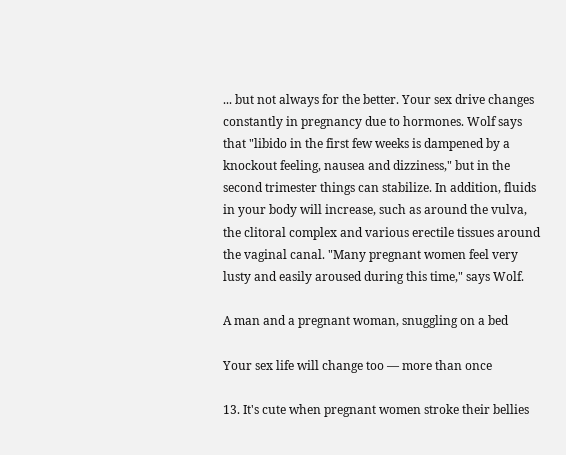... but not always for the better. Your sex drive changes constantly in pregnancy due to hormones. Wolf says that "libido in the first few weeks is dampened by a knockout feeling, nausea and dizziness," but in the second trimester things can stabilize. In addition, fluids in your body will increase, such as around the vulva, the clitoral complex and various erectile tissues around the vaginal canal. "Many pregnant women feel very lusty and easily aroused during this time," says Wolf.

A man and a pregnant woman, snuggling on a bed

Your sex life will change too — more than once

13. It's cute when pregnant women stroke their bellies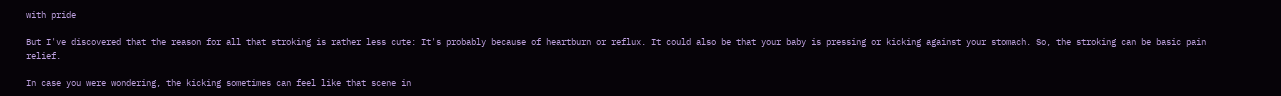with pride

But I've discovered that the reason for all that stroking is rather less cute: It's probably because of heartburn or reflux. It could also be that your baby is pressing or kicking against your stomach. So, the stroking can be basic pain relief.

In case you were wondering, the kicking sometimes can feel like that scene in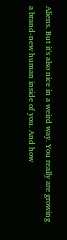Aliens. But it's also nice in a weird way. You really are growing a brand-new human inside of you. And how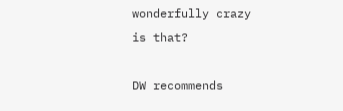wonderfully crazy is that?

DW recommends